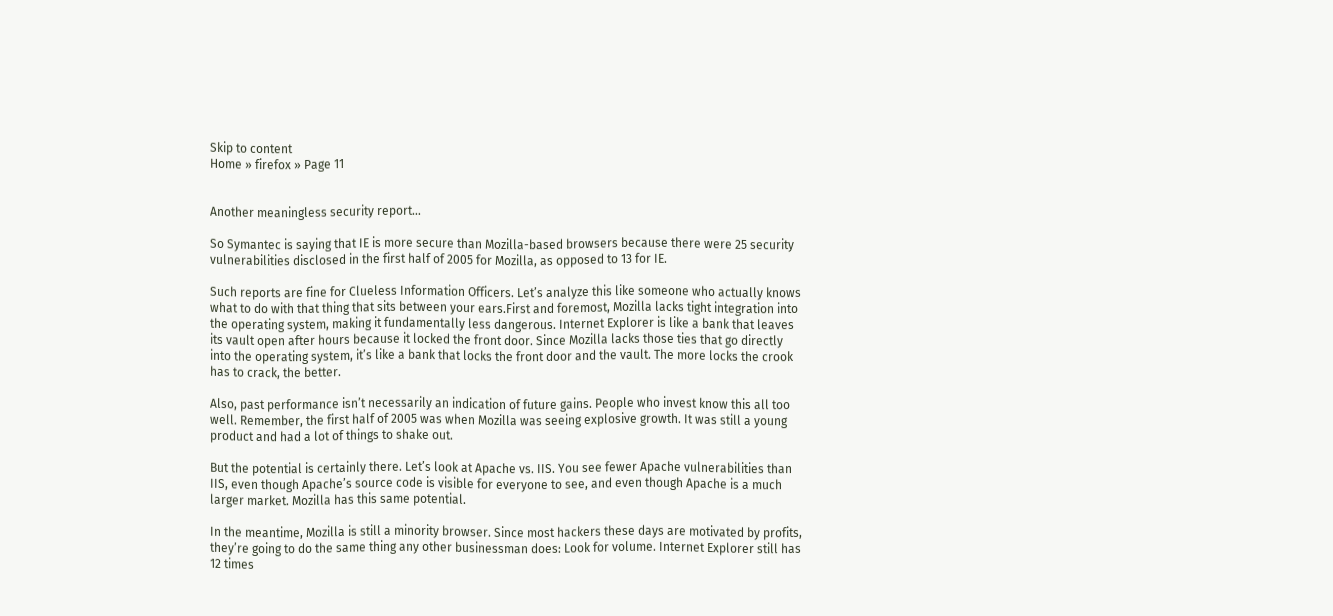Skip to content
Home » firefox » Page 11


Another meaningless security report…

So Symantec is saying that IE is more secure than Mozilla-based browsers because there were 25 security vulnerabilities disclosed in the first half of 2005 for Mozilla, as opposed to 13 for IE.

Such reports are fine for Clueless Information Officers. Let’s analyze this like someone who actually knows what to do with that thing that sits between your ears.First and foremost, Mozilla lacks tight integration into the operating system, making it fundamentally less dangerous. Internet Explorer is like a bank that leaves its vault open after hours because it locked the front door. Since Mozilla lacks those ties that go directly into the operating system, it’s like a bank that locks the front door and the vault. The more locks the crook has to crack, the better.

Also, past performance isn’t necessarily an indication of future gains. People who invest know this all too well. Remember, the first half of 2005 was when Mozilla was seeing explosive growth. It was still a young product and had a lot of things to shake out.

But the potential is certainly there. Let’s look at Apache vs. IIS. You see fewer Apache vulnerabilities than IIS, even though Apache’s source code is visible for everyone to see, and even though Apache is a much larger market. Mozilla has this same potential.

In the meantime, Mozilla is still a minority browser. Since most hackers these days are motivated by profits, they’re going to do the same thing any other businessman does: Look for volume. Internet Explorer still has 12 times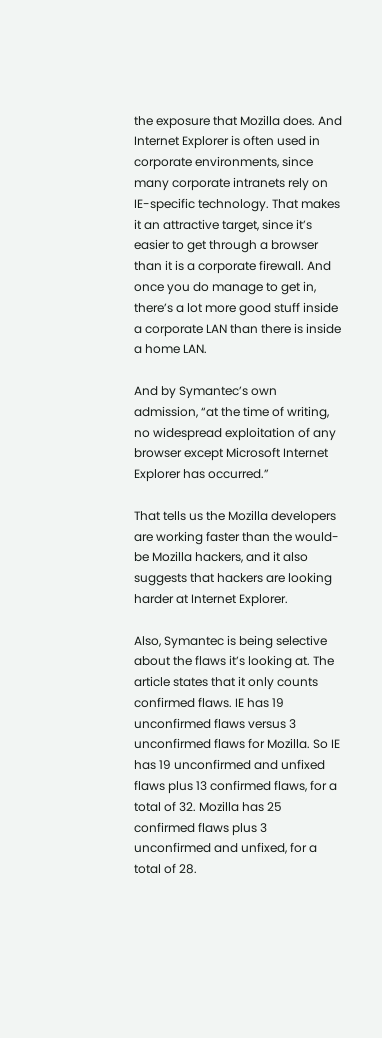the exposure that Mozilla does. And Internet Explorer is often used in corporate environments, since many corporate intranets rely on IE-specific technology. That makes it an attractive target, since it’s easier to get through a browser than it is a corporate firewall. And once you do manage to get in, there’s a lot more good stuff inside a corporate LAN than there is inside a home LAN.

And by Symantec’s own admission, “at the time of writing, no widespread exploitation of any browser except Microsoft Internet Explorer has occurred.”

That tells us the Mozilla developers are working faster than the would-be Mozilla hackers, and it also suggests that hackers are looking harder at Internet Explorer.

Also, Symantec is being selective about the flaws it’s looking at. The article states that it only counts confirmed flaws. IE has 19 unconfirmed flaws versus 3 unconfirmed flaws for Mozilla. So IE has 19 unconfirmed and unfixed flaws plus 13 confirmed flaws, for a total of 32. Mozilla has 25 confirmed flaws plus 3 unconfirmed and unfixed, for a total of 28.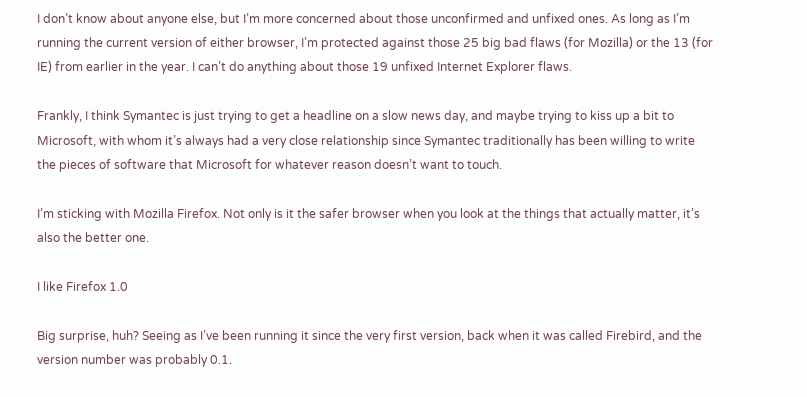I don’t know about anyone else, but I’m more concerned about those unconfirmed and unfixed ones. As long as I’m running the current version of either browser, I’m protected against those 25 big bad flaws (for Mozilla) or the 13 (for IE) from earlier in the year. I can’t do anything about those 19 unfixed Internet Explorer flaws.

Frankly, I think Symantec is just trying to get a headline on a slow news day, and maybe trying to kiss up a bit to Microsoft, with whom it’s always had a very close relationship since Symantec traditionally has been willing to write the pieces of software that Microsoft for whatever reason doesn’t want to touch.

I’m sticking with Mozilla Firefox. Not only is it the safer browser when you look at the things that actually matter, it’s also the better one.

I like Firefox 1.0

Big surprise, huh? Seeing as I’ve been running it since the very first version, back when it was called Firebird, and the version number was probably 0.1.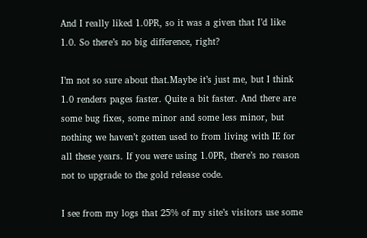And I really liked 1.0PR, so it was a given that I’d like 1.0. So there’s no big difference, right?

I’m not so sure about that.Maybe it’s just me, but I think 1.0 renders pages faster. Quite a bit faster. And there are some bug fixes, some minor and some less minor, but nothing we haven’t gotten used to from living with IE for all these years. If you were using 1.0PR, there’s no reason not to upgrade to the gold release code.

I see from my logs that 25% of my site’s visitors use some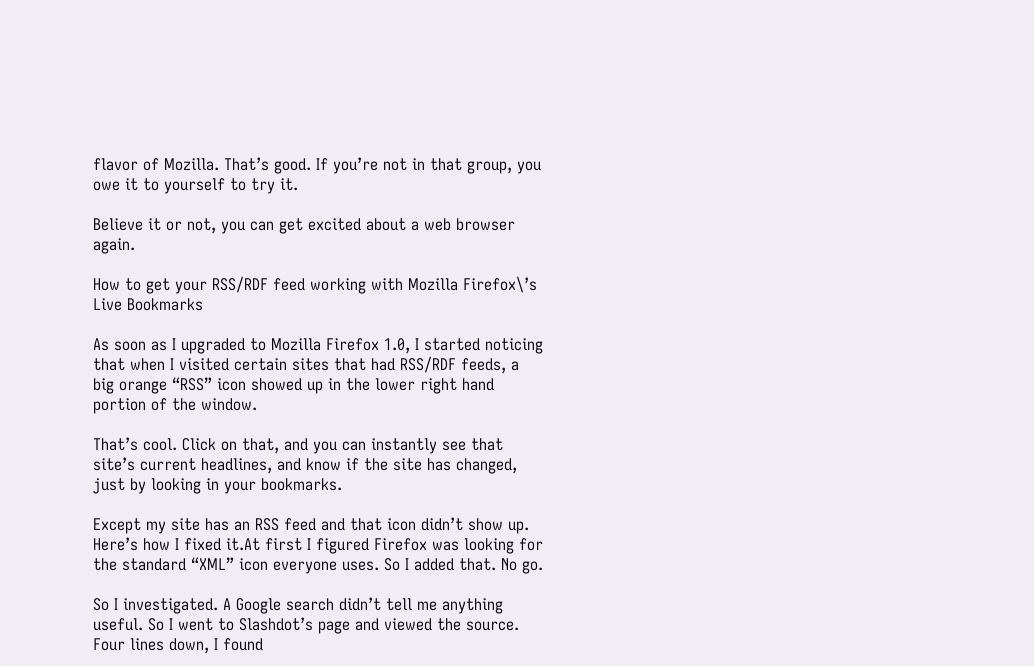flavor of Mozilla. That’s good. If you’re not in that group, you owe it to yourself to try it.

Believe it or not, you can get excited about a web browser again.

How to get your RSS/RDF feed working with Mozilla Firefox\’s Live Bookmarks

As soon as I upgraded to Mozilla Firefox 1.0, I started noticing that when I visited certain sites that had RSS/RDF feeds, a big orange “RSS” icon showed up in the lower right hand portion of the window.

That’s cool. Click on that, and you can instantly see that site’s current headlines, and know if the site has changed, just by looking in your bookmarks.

Except my site has an RSS feed and that icon didn’t show up. Here’s how I fixed it.At first I figured Firefox was looking for the standard “XML” icon everyone uses. So I added that. No go.

So I investigated. A Google search didn’t tell me anything useful. So I went to Slashdot’s page and viewed the source. Four lines down, I found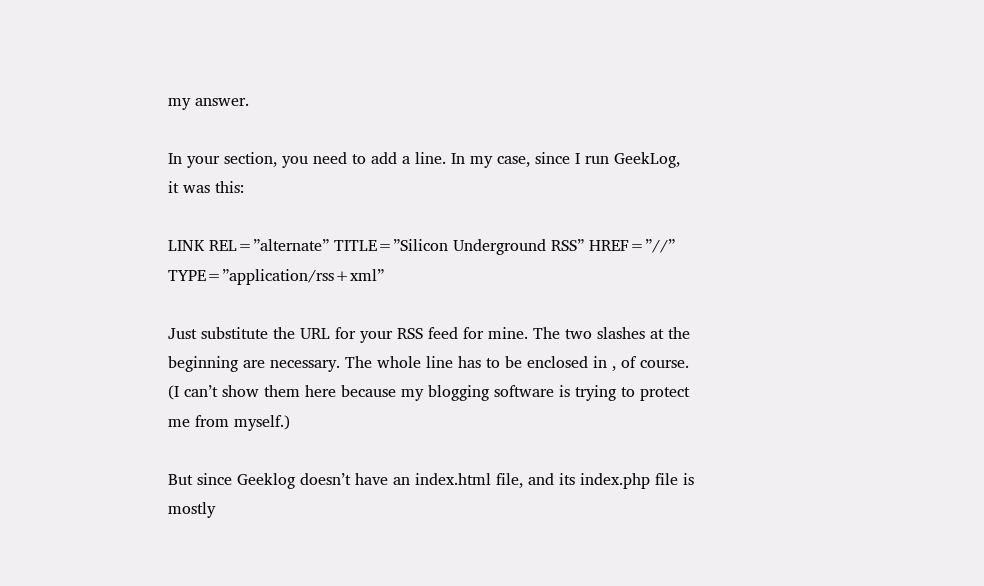my answer.

In your section, you need to add a line. In my case, since I run GeekLog, it was this:

LINK REL=”alternate” TITLE=”Silicon Underground RSS” HREF=”//” TYPE=”application/rss+xml”

Just substitute the URL for your RSS feed for mine. The two slashes at the beginning are necessary. The whole line has to be enclosed in , of course. (I can’t show them here because my blogging software is trying to protect me from myself.)

But since Geeklog doesn’t have an index.html file, and its index.php file is mostly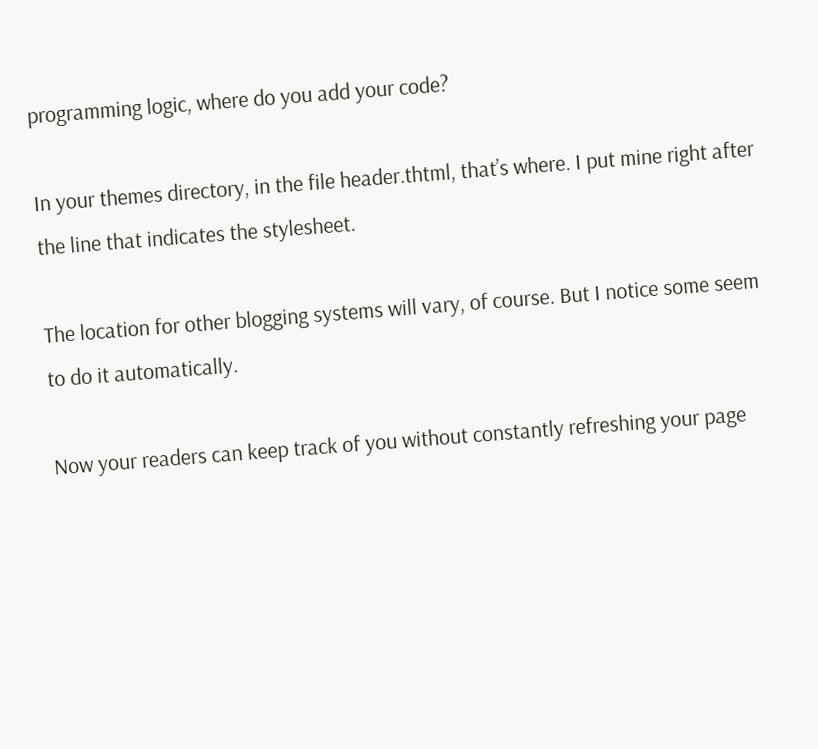programming logic, where do you add your code?

In your themes directory, in the file header.thtml, that’s where. I put mine right after the line that indicates the stylesheet.

The location for other blogging systems will vary, of course. But I notice some seem to do it automatically.

Now your readers can keep track of you without constantly refreshing your page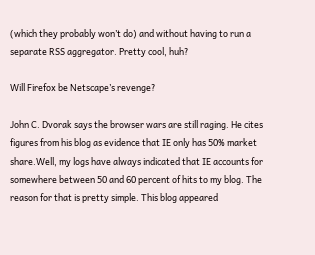(which they probably won’t do) and without having to run a separate RSS aggregator. Pretty cool, huh?

Will Firefox be Netscape’s revenge?

John C. Dvorak says the browser wars are still raging. He cites figures from his blog as evidence that IE only has 50% market share.Well, my logs have always indicated that IE accounts for somewhere between 50 and 60 percent of hits to my blog. The reason for that is pretty simple. This blog appeared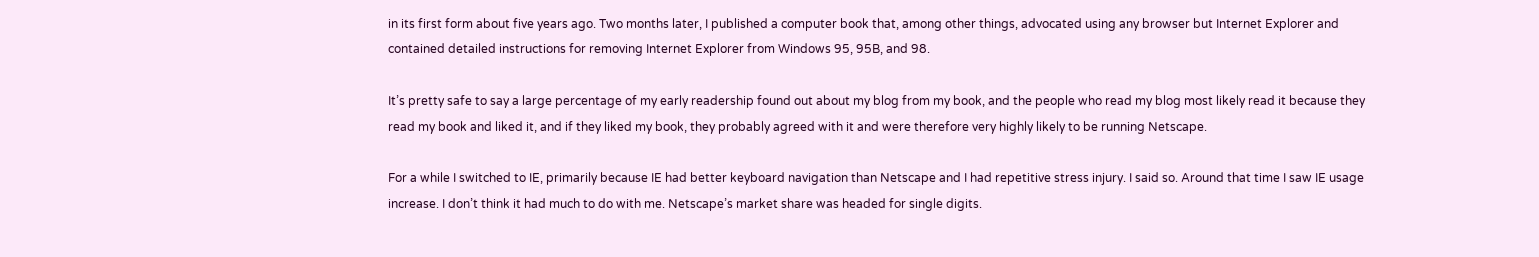in its first form about five years ago. Two months later, I published a computer book that, among other things, advocated using any browser but Internet Explorer and contained detailed instructions for removing Internet Explorer from Windows 95, 95B, and 98.

It’s pretty safe to say a large percentage of my early readership found out about my blog from my book, and the people who read my blog most likely read it because they read my book and liked it, and if they liked my book, they probably agreed with it and were therefore very highly likely to be running Netscape.

For a while I switched to IE, primarily because IE had better keyboard navigation than Netscape and I had repetitive stress injury. I said so. Around that time I saw IE usage increase. I don’t think it had much to do with me. Netscape’s market share was headed for single digits.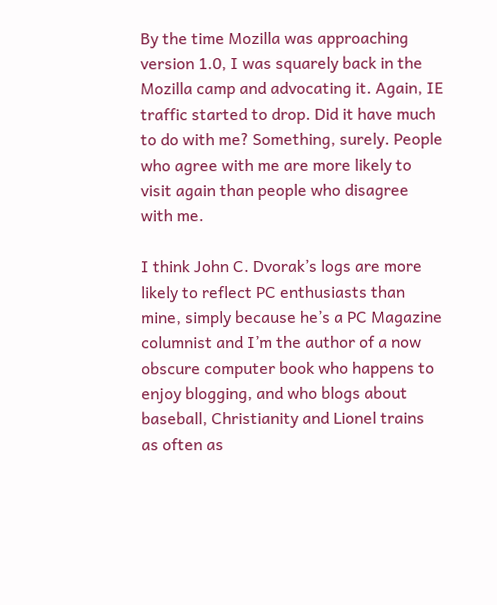By the time Mozilla was approaching version 1.0, I was squarely back in the Mozilla camp and advocating it. Again, IE traffic started to drop. Did it have much to do with me? Something, surely. People who agree with me are more likely to visit again than people who disagree with me.

I think John C. Dvorak’s logs are more likely to reflect PC enthusiasts than mine, simply because he’s a PC Magazine columnist and I’m the author of a now obscure computer book who happens to enjoy blogging, and who blogs about baseball, Christianity and Lionel trains as often as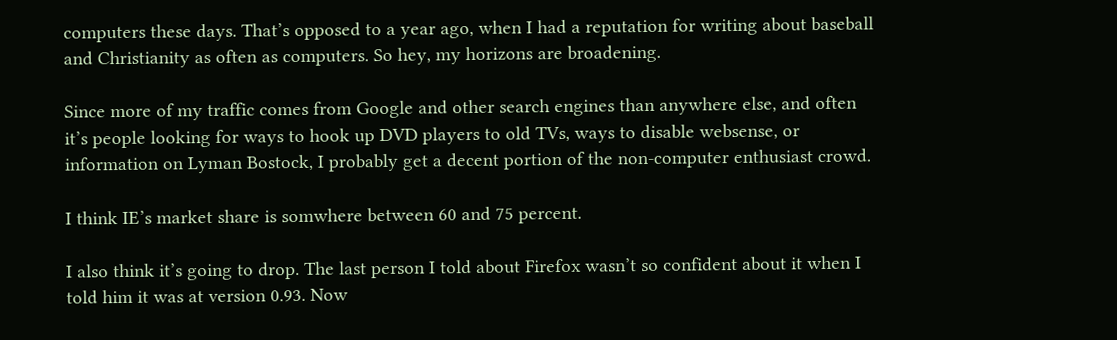computers these days. That’s opposed to a year ago, when I had a reputation for writing about baseball and Christianity as often as computers. So hey, my horizons are broadening.

Since more of my traffic comes from Google and other search engines than anywhere else, and often it’s people looking for ways to hook up DVD players to old TVs, ways to disable websense, or information on Lyman Bostock, I probably get a decent portion of the non-computer enthusiast crowd.

I think IE’s market share is somwhere between 60 and 75 percent.

I also think it’s going to drop. The last person I told about Firefox wasn’t so confident about it when I told him it was at version 0.93. Now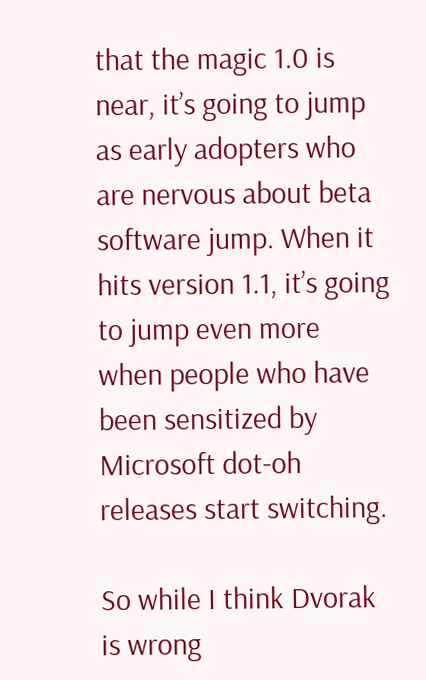that the magic 1.0 is near, it’s going to jump as early adopters who are nervous about beta software jump. When it hits version 1.1, it’s going to jump even more when people who have been sensitized by Microsoft dot-oh releases start switching.

So while I think Dvorak is wrong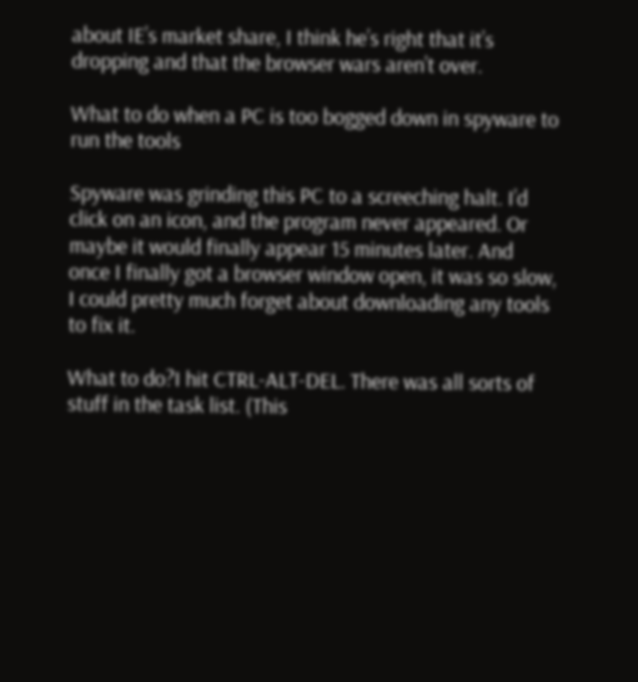about IE’s market share, I think he’s right that it’s dropping and that the browser wars aren’t over.

What to do when a PC is too bogged down in spyware to run the tools

Spyware was grinding this PC to a screeching halt. I’d click on an icon, and the program never appeared. Or maybe it would finally appear 15 minutes later. And once I finally got a browser window open, it was so slow, I could pretty much forget about downloading any tools to fix it.

What to do?I hit CTRL-ALT-DEL. There was all sorts of stuff in the task list. (This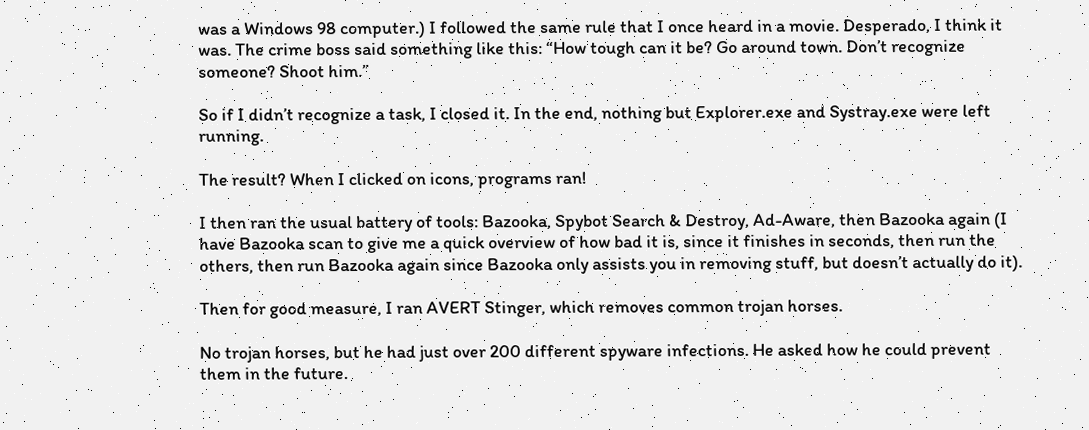was a Windows 98 computer.) I followed the same rule that I once heard in a movie. Desperado, I think it was. The crime boss said something like this: “How tough can it be? Go around town. Don’t recognize someone? Shoot him.”

So if I didn’t recognize a task, I closed it. In the end, nothing but Explorer.exe and Systray.exe were left running.

The result? When I clicked on icons, programs ran!

I then ran the usual battery of tools: Bazooka, Spybot Search & Destroy, Ad-Aware, then Bazooka again (I have Bazooka scan to give me a quick overview of how bad it is, since it finishes in seconds, then run the others, then run Bazooka again since Bazooka only assists you in removing stuff, but doesn’t actually do it).

Then for good measure, I ran AVERT Stinger, which removes common trojan horses.

No trojan horses, but he had just over 200 different spyware infections. He asked how he could prevent them in the future.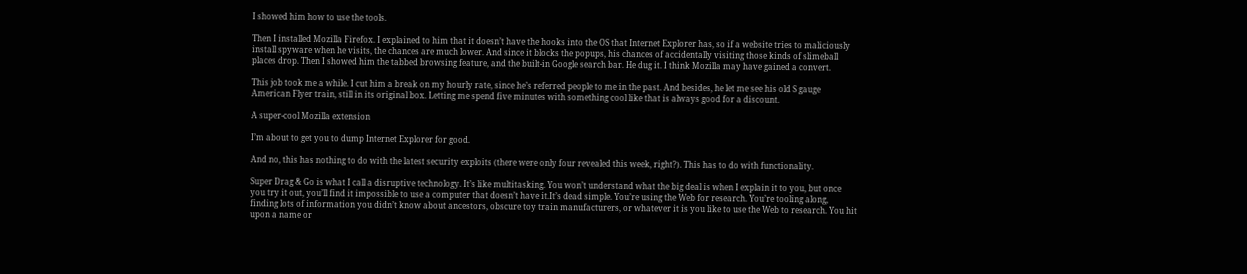I showed him how to use the tools.

Then I installed Mozilla Firefox. I explained to him that it doesn’t have the hooks into the OS that Internet Explorer has, so if a website tries to maliciously install spyware when he visits, the chances are much lower. And since it blocks the popups, his chances of accidentally visiting those kinds of slimeball places drop. Then I showed him the tabbed browsing feature, and the built-in Google search bar. He dug it. I think Mozilla may have gained a convert.

This job took me a while. I cut him a break on my hourly rate, since he’s referred people to me in the past. And besides, he let me see his old S gauge American Flyer train, still in its original box. Letting me spend five minutes with something cool like that is always good for a discount.

A super-cool Mozilla extension

I’m about to get you to dump Internet Explorer for good.

And no, this has nothing to do with the latest security exploits (there were only four revealed this week, right?). This has to do with functionality.

Super Drag & Go is what I call a disruptive technology. It’s like multitasking. You won’t understand what the big deal is when I explain it to you, but once you try it out, you’ll find it impossible to use a computer that doesn’t have it.It’s dead simple. You’re using the Web for research. You’re tooling along, finding lots of information you didn’t know about ancestors, obscure toy train manufacturers, or whatever it is you like to use the Web to research. You hit upon a name or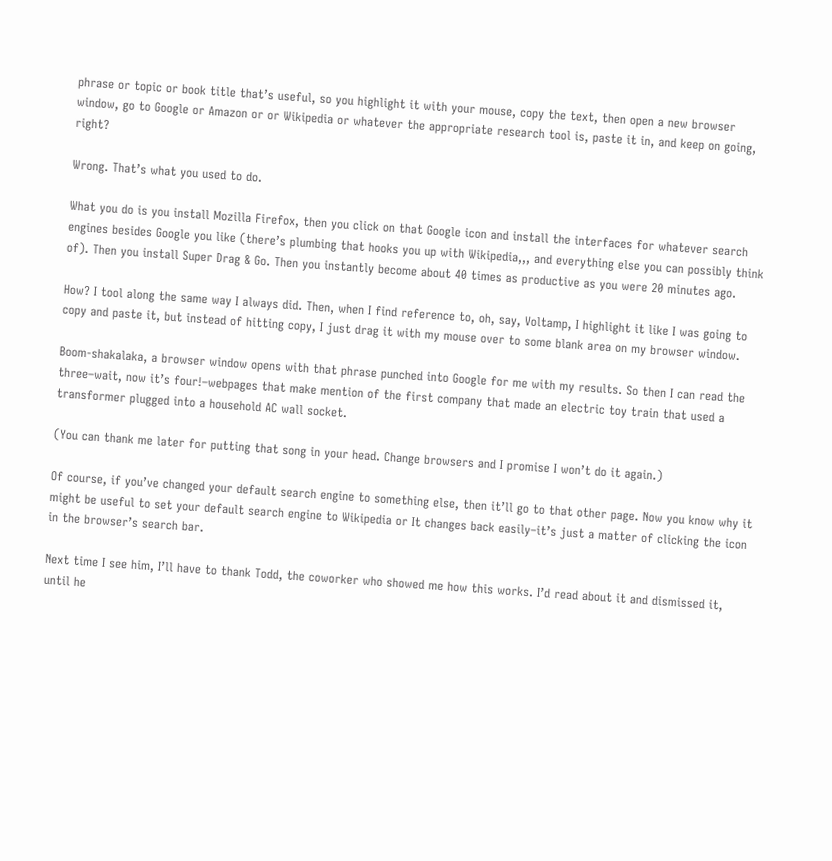phrase or topic or book title that’s useful, so you highlight it with your mouse, copy the text, then open a new browser window, go to Google or Amazon or or Wikipedia or whatever the appropriate research tool is, paste it in, and keep on going, right?

Wrong. That’s what you used to do.

What you do is you install Mozilla Firefox, then you click on that Google icon and install the interfaces for whatever search engines besides Google you like (there’s plumbing that hooks you up with Wikipedia,,, and everything else you can possibly think of). Then you install Super Drag & Go. Then you instantly become about 40 times as productive as you were 20 minutes ago.

How? I tool along the same way I always did. Then, when I find reference to, oh, say, Voltamp, I highlight it like I was going to copy and paste it, but instead of hitting copy, I just drag it with my mouse over to some blank area on my browser window.

Boom-shakalaka, a browser window opens with that phrase punched into Google for me with my results. So then I can read the three–wait, now it’s four!–webpages that make mention of the first company that made an electric toy train that used a transformer plugged into a household AC wall socket.

(You can thank me later for putting that song in your head. Change browsers and I promise I won’t do it again.)

Of course, if you’ve changed your default search engine to something else, then it’ll go to that other page. Now you know why it might be useful to set your default search engine to Wikipedia or It changes back easily–it’s just a matter of clicking the icon in the browser’s search bar.

Next time I see him, I’ll have to thank Todd, the coworker who showed me how this works. I’d read about it and dismissed it, until he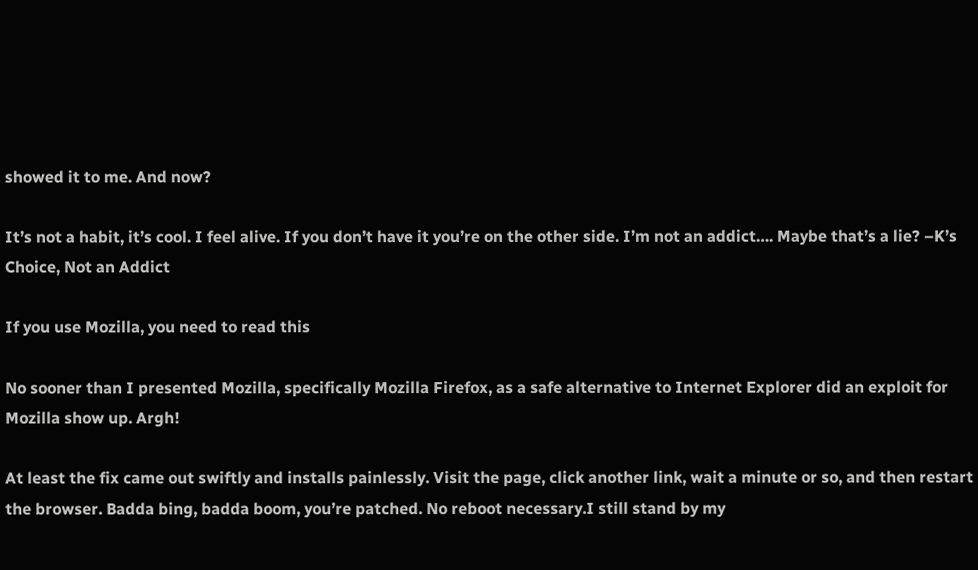showed it to me. And now?

It’s not a habit, it’s cool. I feel alive. If you don’t have it you’re on the other side. I’m not an addict…. Maybe that’s a lie? –K’s Choice, Not an Addict

If you use Mozilla, you need to read this

No sooner than I presented Mozilla, specifically Mozilla Firefox, as a safe alternative to Internet Explorer did an exploit for Mozilla show up. Argh!

At least the fix came out swiftly and installs painlessly. Visit the page, click another link, wait a minute or so, and then restart the browser. Badda bing, badda boom, you’re patched. No reboot necessary.I still stand by my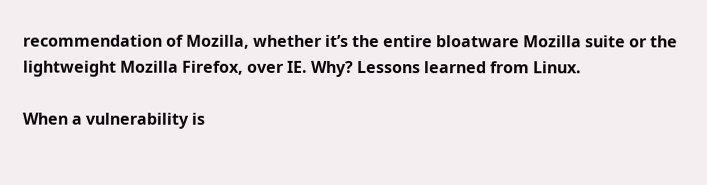recommendation of Mozilla, whether it’s the entire bloatware Mozilla suite or the lightweight Mozilla Firefox, over IE. Why? Lessons learned from Linux.

When a vulnerability is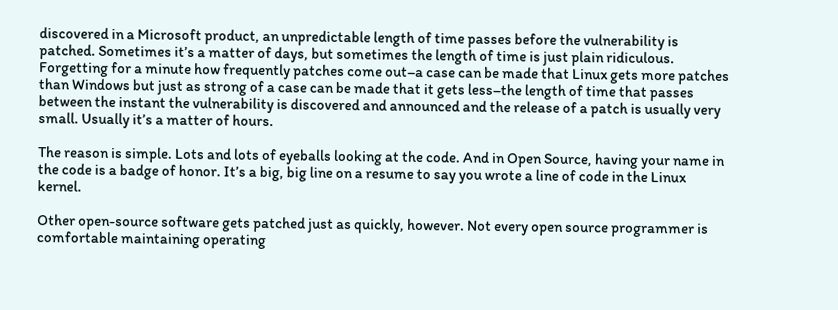discovered in a Microsoft product, an unpredictable length of time passes before the vulnerability is patched. Sometimes it’s a matter of days, but sometimes the length of time is just plain ridiculous. Forgetting for a minute how frequently patches come out–a case can be made that Linux gets more patches than Windows but just as strong of a case can be made that it gets less–the length of time that passes between the instant the vulnerability is discovered and announced and the release of a patch is usually very small. Usually it’s a matter of hours.

The reason is simple. Lots and lots of eyeballs looking at the code. And in Open Source, having your name in the code is a badge of honor. It’s a big, big line on a resume to say you wrote a line of code in the Linux kernel.

Other open-source software gets patched just as quickly, however. Not every open source programmer is comfortable maintaining operating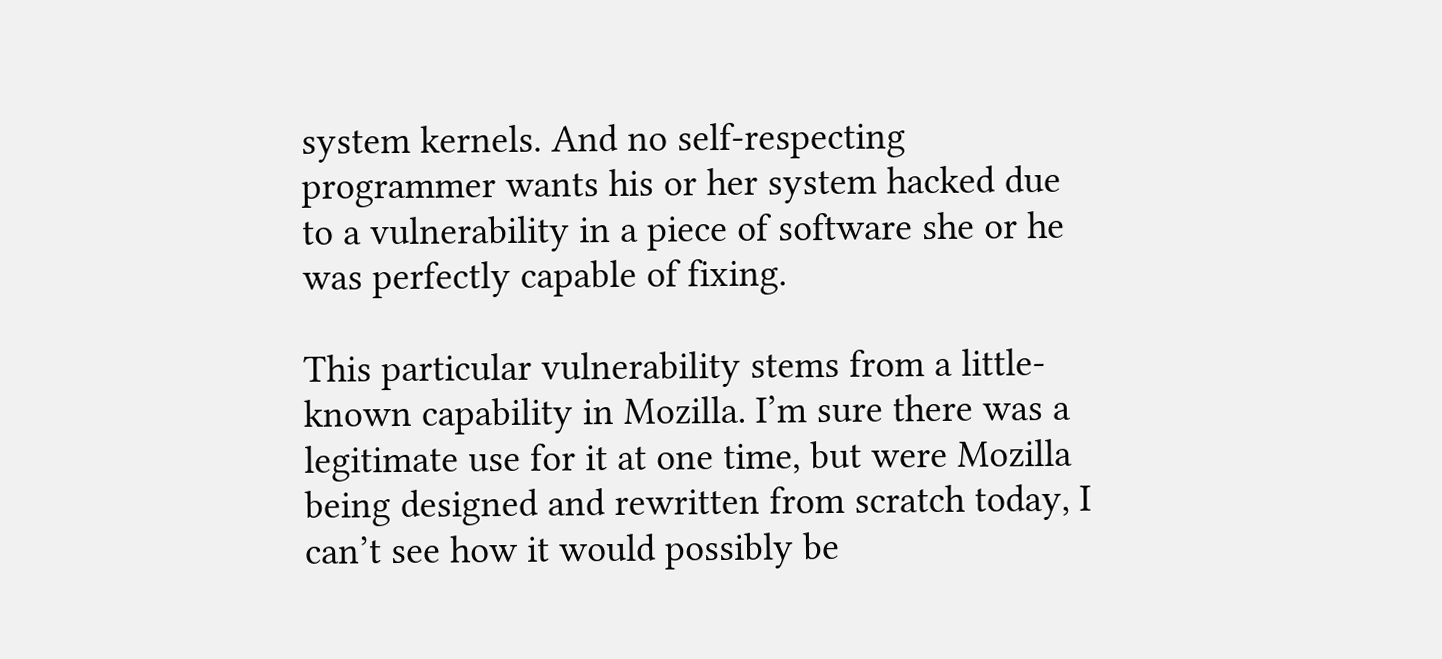system kernels. And no self-respecting programmer wants his or her system hacked due to a vulnerability in a piece of software she or he was perfectly capable of fixing.

This particular vulnerability stems from a little-known capability in Mozilla. I’m sure there was a legitimate use for it at one time, but were Mozilla being designed and rewritten from scratch today, I can’t see how it would possibly be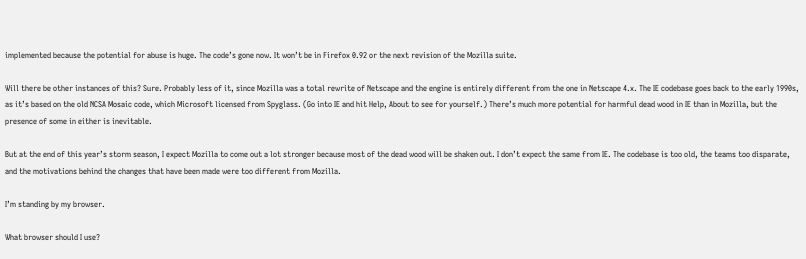implemented because the potential for abuse is huge. The code’s gone now. It won’t be in Firefox 0.92 or the next revision of the Mozilla suite.

Will there be other instances of this? Sure. Probably less of it, since Mozilla was a total rewrite of Netscape and the engine is entirely different from the one in Netscape 4.x. The IE codebase goes back to the early 1990s, as it’s based on the old NCSA Mosaic code, which Microsoft licensed from Spyglass. (Go into IE and hit Help, About to see for yourself.) There’s much more potential for harmful dead wood in IE than in Mozilla, but the presence of some in either is inevitable.

But at the end of this year’s storm season, I expect Mozilla to come out a lot stronger because most of the dead wood will be shaken out. I don’t expect the same from IE. The codebase is too old, the teams too disparate, and the motivations behind the changes that have been made were too different from Mozilla.

I’m standing by my browser.

What browser should I use?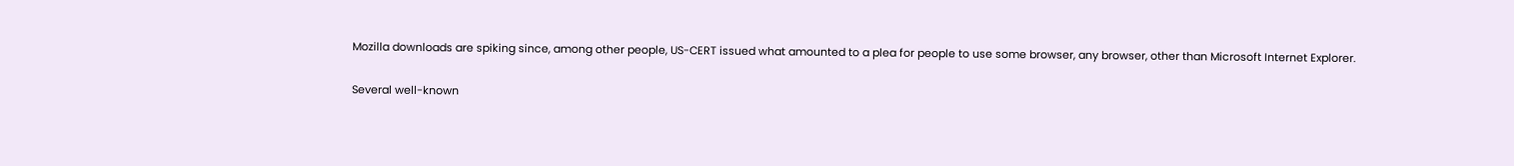Mozilla downloads are spiking since, among other people, US-CERT issued what amounted to a plea for people to use some browser, any browser, other than Microsoft Internet Explorer.

Several well-known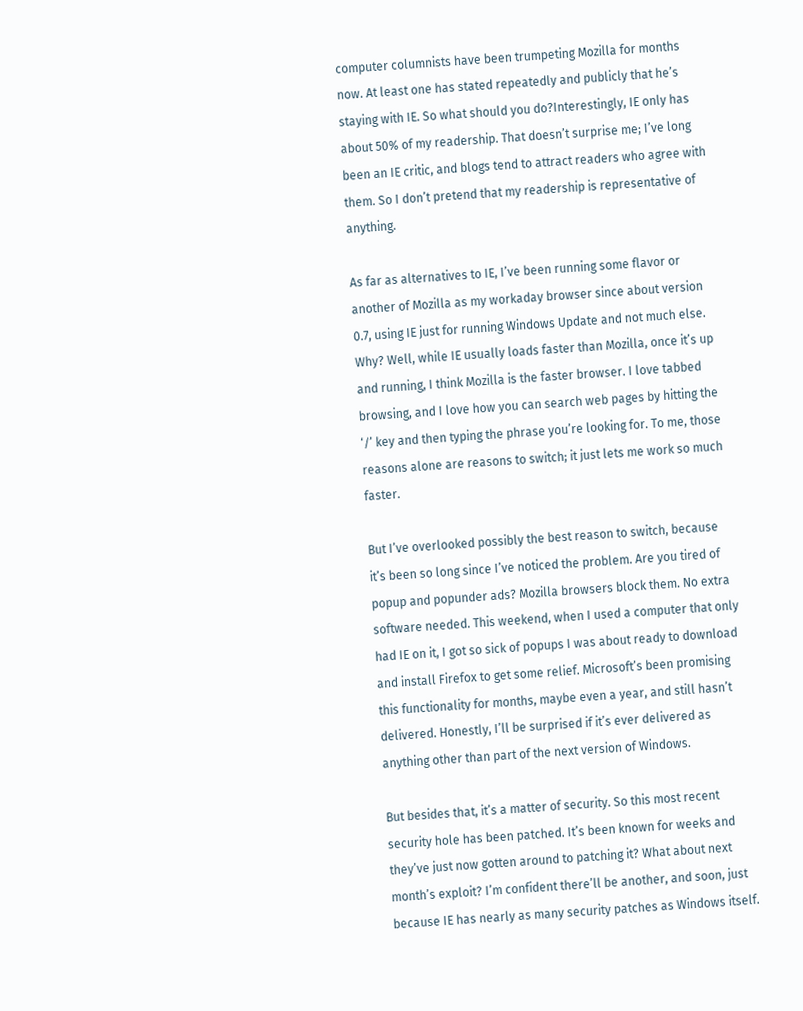computer columnists have been trumpeting Mozilla for months now. At least one has stated repeatedly and publicly that he’s staying with IE. So what should you do?Interestingly, IE only has about 50% of my readership. That doesn’t surprise me; I’ve long been an IE critic, and blogs tend to attract readers who agree with them. So I don’t pretend that my readership is representative of anything.

As far as alternatives to IE, I’ve been running some flavor or another of Mozilla as my workaday browser since about version 0.7, using IE just for running Windows Update and not much else. Why? Well, while IE usually loads faster than Mozilla, once it’s up and running, I think Mozilla is the faster browser. I love tabbed browsing, and I love how you can search web pages by hitting the ‘/’ key and then typing the phrase you’re looking for. To me, those reasons alone are reasons to switch; it just lets me work so much faster.

But I’ve overlooked possibly the best reason to switch, because it’s been so long since I’ve noticed the problem. Are you tired of popup and popunder ads? Mozilla browsers block them. No extra software needed. This weekend, when I used a computer that only had IE on it, I got so sick of popups I was about ready to download and install Firefox to get some relief. Microsoft’s been promising this functionality for months, maybe even a year, and still hasn’t delivered. Honestly, I’ll be surprised if it’s ever delivered as anything other than part of the next version of Windows.

But besides that, it’s a matter of security. So this most recent security hole has been patched. It’s been known for weeks and they’ve just now gotten around to patching it? What about next month’s exploit? I’m confident there’ll be another, and soon, just because IE has nearly as many security patches as Windows itself.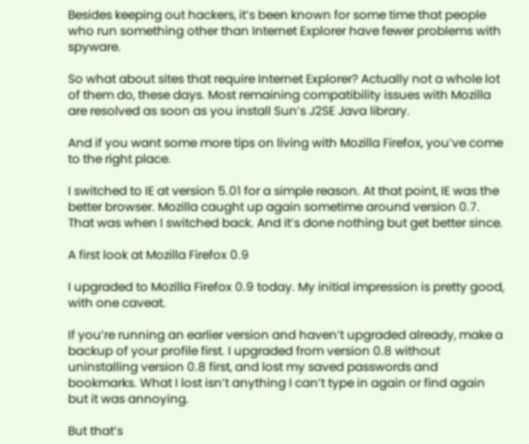Besides keeping out hackers, it’s been known for some time that people who run something other than Internet Explorer have fewer problems with spyware.

So what about sites that require Internet Explorer? Actually not a whole lot of them do, these days. Most remaining compatibility issues with Mozilla are resolved as soon as you install Sun’s J2SE Java library.

And if you want some more tips on living with Mozilla Firefox, you’ve come to the right place.

I switched to IE at version 5.01 for a simple reason. At that point, IE was the better browser. Mozilla caught up again sometime around version 0.7. That was when I switched back. And it’s done nothing but get better since.

A first look at Mozilla Firefox 0.9

I upgraded to Mozilla Firefox 0.9 today. My initial impression is pretty good, with one caveat.

If you’re running an earlier version and haven’t upgraded already, make a backup of your profile first. I upgraded from version 0.8 without uninstalling version 0.8 first, and lost my saved passwords and bookmarks. What I lost isn’t anything I can’t type in again or find again but it was annoying.

But that’s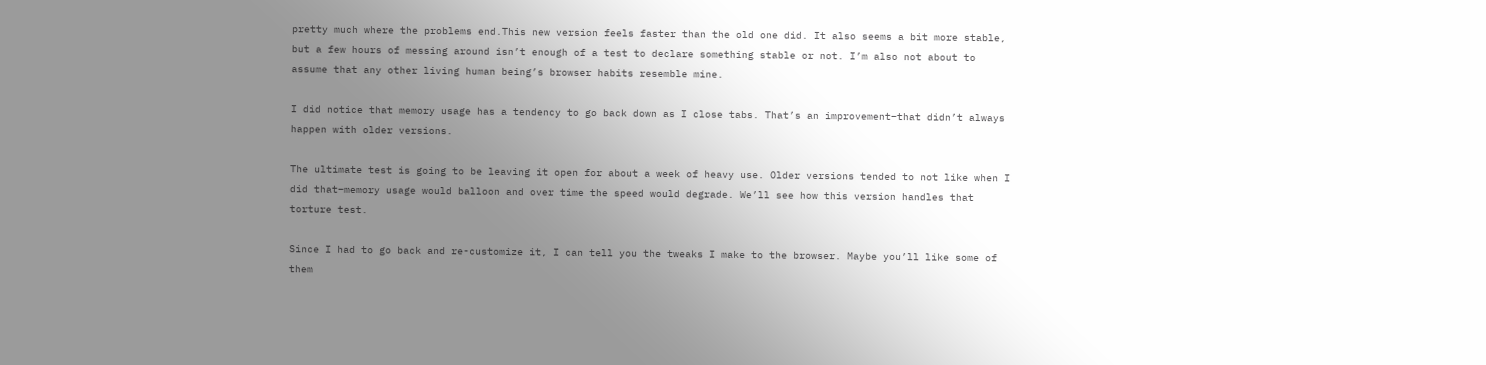pretty much where the problems end.This new version feels faster than the old one did. It also seems a bit more stable, but a few hours of messing around isn’t enough of a test to declare something stable or not. I’m also not about to assume that any other living human being’s browser habits resemble mine.

I did notice that memory usage has a tendency to go back down as I close tabs. That’s an improvement–that didn’t always happen with older versions.

The ultimate test is going to be leaving it open for about a week of heavy use. Older versions tended to not like when I did that–memory usage would balloon and over time the speed would degrade. We’ll see how this version handles that torture test.

Since I had to go back and re-customize it, I can tell you the tweaks I make to the browser. Maybe you’ll like some of them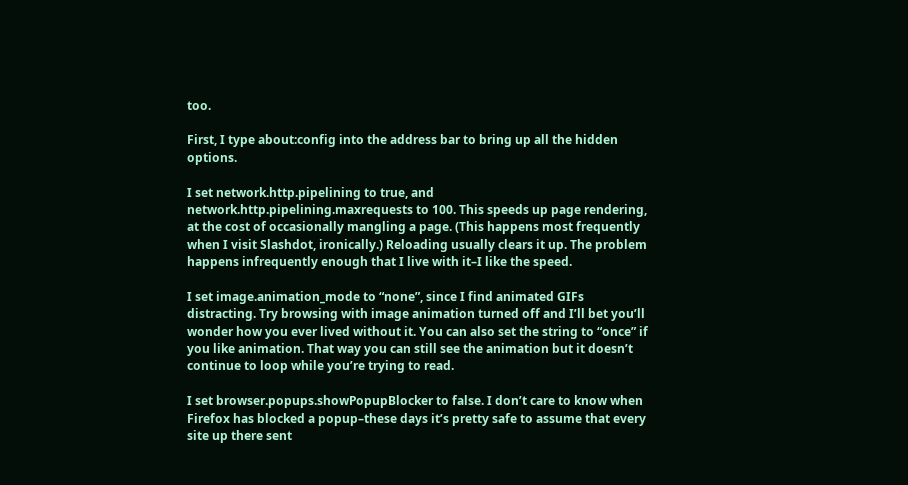too.

First, I type about:config into the address bar to bring up all the hidden options.

I set network.http.pipelining to true, and network.http.pipelining.maxrequests to 100. This speeds up page rendering, at the cost of occasionally mangling a page. (This happens most frequently when I visit Slashdot, ironically.) Reloading usually clears it up. The problem happens infrequently enough that I live with it–I like the speed.

I set image.animation_mode to “none”, since I find animated GIFs distracting. Try browsing with image animation turned off and I’ll bet you’ll wonder how you ever lived without it. You can also set the string to “once” if you like animation. That way you can still see the animation but it doesn’t continue to loop while you’re trying to read.

I set browser.popups.showPopupBlocker to false. I don’t care to know when Firefox has blocked a popup–these days it’s pretty safe to assume that every site up there sent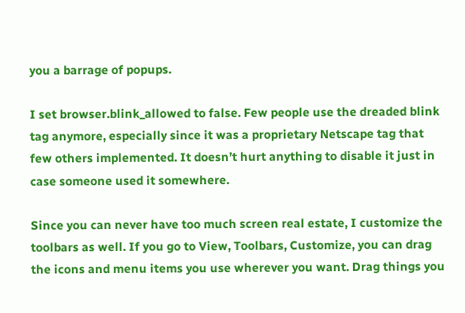you a barrage of popups.

I set browser.blink_allowed to false. Few people use the dreaded blink tag anymore, especially since it was a proprietary Netscape tag that few others implemented. It doesn’t hurt anything to disable it just in case someone used it somewhere.

Since you can never have too much screen real estate, I customize the toolbars as well. If you go to View, Toolbars, Customize, you can drag the icons and menu items you use wherever you want. Drag things you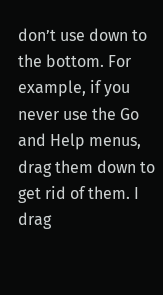don’t use down to the bottom. For example, if you never use the Go and Help menus, drag them down to get rid of them. I drag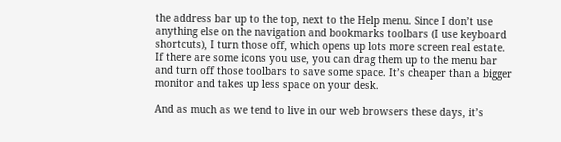the address bar up to the top, next to the Help menu. Since I don’t use anything else on the navigation and bookmarks toolbars (I use keyboard shortcuts), I turn those off, which opens up lots more screen real estate. If there are some icons you use, you can drag them up to the menu bar and turn off those toolbars to save some space. It’s cheaper than a bigger monitor and takes up less space on your desk.

And as much as we tend to live in our web browsers these days, it’s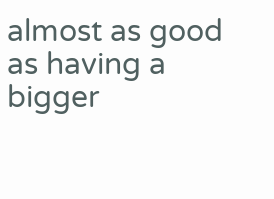almost as good as having a bigger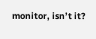monitor, isn’t it?